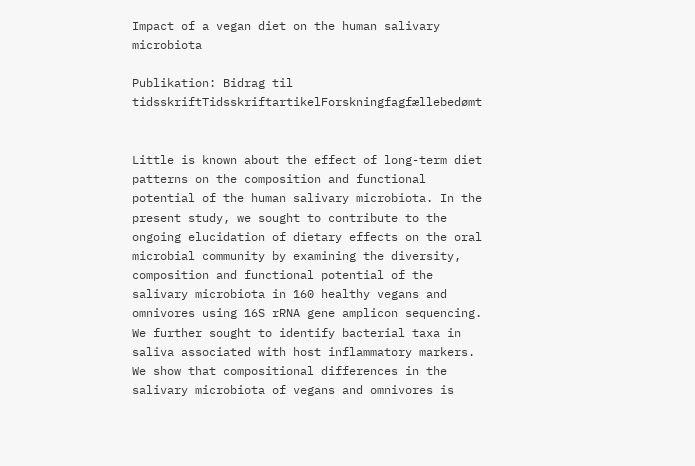Impact of a vegan diet on the human salivary microbiota

Publikation: Bidrag til tidsskriftTidsskriftartikelForskningfagfællebedømt


Little is known about the effect of long-term diet patterns on the composition and functional potential of the human salivary microbiota. In the present study, we sought to contribute to the ongoing elucidation of dietary effects on the oral microbial community by examining the diversity, composition and functional potential of the salivary microbiota in 160 healthy vegans and omnivores using 16S rRNA gene amplicon sequencing. We further sought to identify bacterial taxa in saliva associated with host inflammatory markers. We show that compositional differences in the salivary microbiota of vegans and omnivores is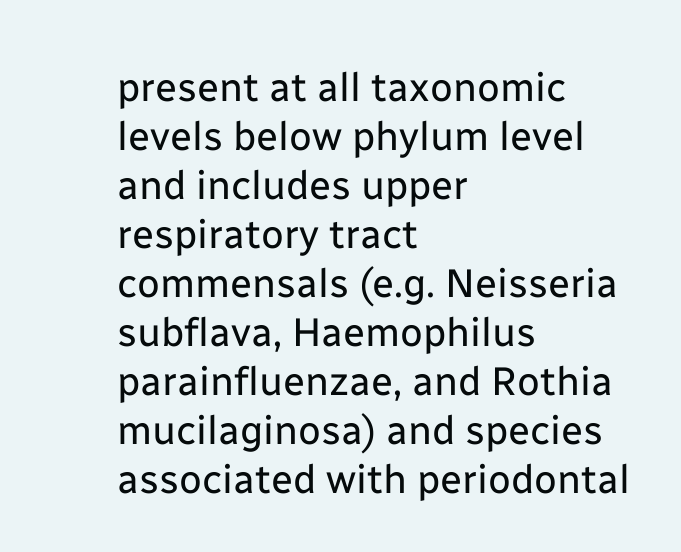present at all taxonomic levels below phylum level and includes upper respiratory tract commensals (e.g. Neisseria subflava, Haemophilus parainfluenzae, and Rothia mucilaginosa) and species associated with periodontal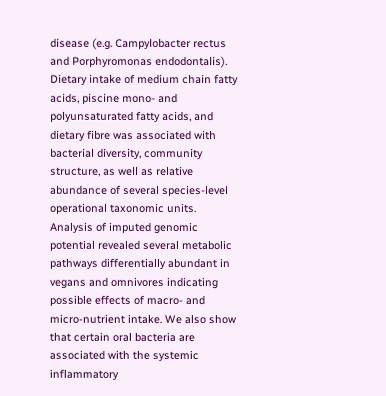disease (e.g. Campylobacter rectus and Porphyromonas endodontalis). Dietary intake of medium chain fatty acids, piscine mono- and polyunsaturated fatty acids, and dietary fibre was associated with bacterial diversity, community structure, as well as relative abundance of several species-level operational taxonomic units. Analysis of imputed genomic potential revealed several metabolic pathways differentially abundant in vegans and omnivores indicating possible effects of macro- and micro-nutrient intake. We also show that certain oral bacteria are associated with the systemic inflammatory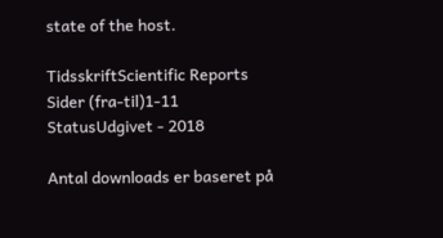state of the host.

TidsskriftScientific Reports
Sider (fra-til)1-11
StatusUdgivet - 2018

Antal downloads er baseret på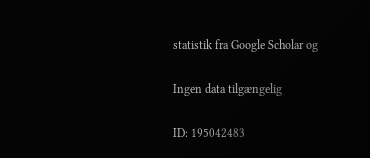statistik fra Google Scholar og

Ingen data tilgængelig

ID: 195042483